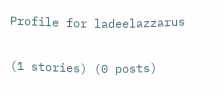Profile for ladeelazzarus

(1 stories) (0 posts)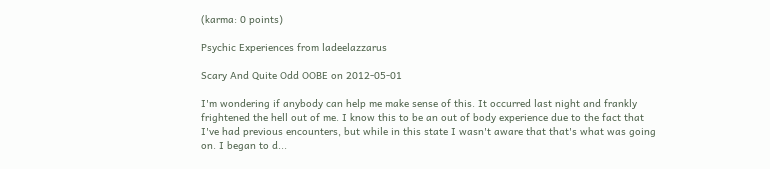(karma: 0 points)

Psychic Experiences from ladeelazzarus

Scary And Quite Odd OOBE on 2012-05-01

I'm wondering if anybody can help me make sense of this. It occurred last night and frankly frightened the hell out of me. I know this to be an out of body experience due to the fact that I've had previous encounters, but while in this state I wasn't aware that that's what was going on. I began to d...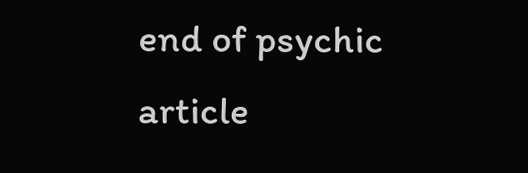end of psychic article